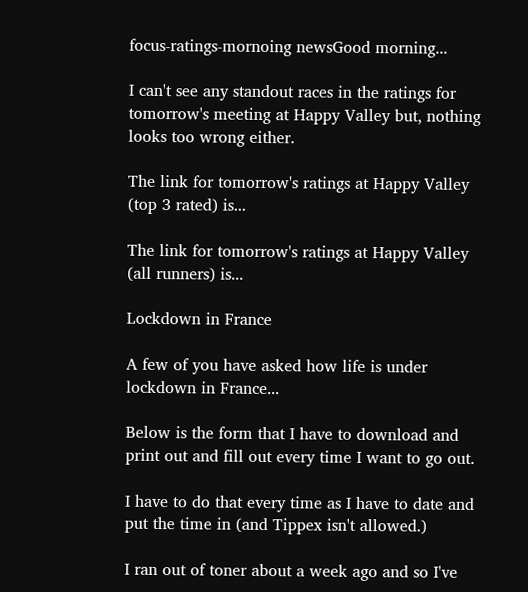focus-ratings-mornoing newsGood morning...

I can't see any standout races in the ratings for tomorrow's meeting at Happy Valley but, nothing looks too wrong either.

The link for tomorrow's ratings at Happy Valley (top 3 rated) is...

The link for tomorrow's ratings at Happy Valley (all runners) is...

Lockdown in France

A few of you have asked how life is under lockdown in France...

Below is the form that I have to download and print out and fill out every time I want to go out.

I have to do that every time as I have to date and put the time in (and Tippex isn't allowed.)

I ran out of toner about a week ago and so I've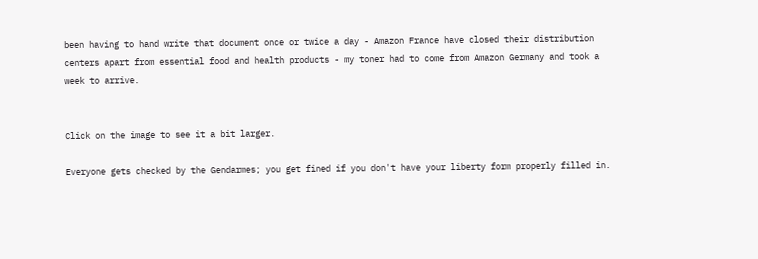been having to hand write that document once or twice a day - Amazon France have closed their distribution centers apart from essential food and health products - my toner had to come from Amazon Germany and took a week to arrive.


Click on the image to see it a bit larger.

Everyone gets checked by the Gendarmes; you get fined if you don't have your liberty form properly filled in.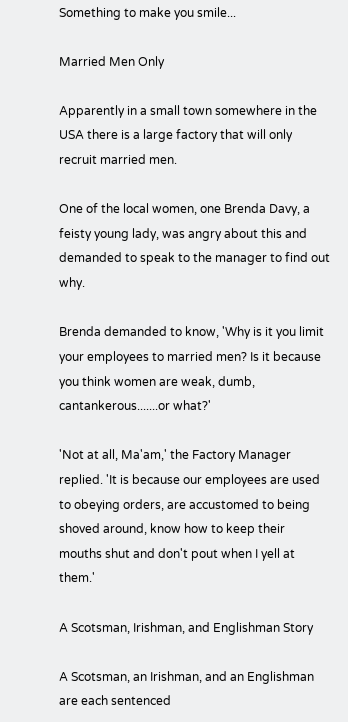Something to make you smile...

Married Men Only

Apparently in a small town somewhere in the USA there is a large factory that will only recruit married men.

One of the local women, one Brenda Davy, a feisty young lady, was angry about this and demanded to speak to the manager to find out why.

Brenda demanded to know, 'Why is it you limit your employees to married men? Is it because you think women are weak, dumb, cantankerous.......or what?'

'Not at all, Ma'am,' the Factory Manager replied. 'It is because our employees are used to obeying orders, are accustomed to being shoved around, know how to keep their mouths shut and don't pout when I yell at them.'

A Scotsman, Irishman, and Englishman Story

A Scotsman, an Irishman, and an Englishman are each sentenced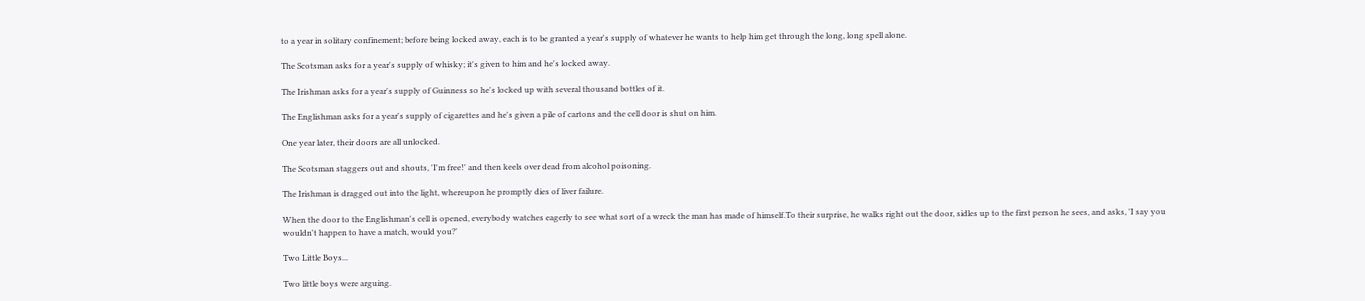to a year in solitary confinement; before being locked away, each is to be granted a year's supply of whatever he wants to help him get through the long, long spell alone.

The Scotsman asks for a year's supply of whisky; it's given to him and he's locked away.

The Irishman asks for a year's supply of Guinness so he's locked up with several thousand bottles of it.

The Englishman asks for a year's supply of cigarettes and he's given a pile of cartons and the cell door is shut on him.

One year later, their doors are all unlocked.

The Scotsman staggers out and shouts, 'I'm free!' and then keels over dead from alcohol poisoning.

The Irishman is dragged out into the light, whereupon he promptly dies of liver failure.

When the door to the Englishman's cell is opened, everybody watches eagerly to see what sort of a wreck the man has made of himself.To their surprise, he walks right out the door, sidles up to the first person he sees, and asks, 'I say you wouldn't happen to have a match, would you?'

Two Little Boys...

Two little boys were arguing.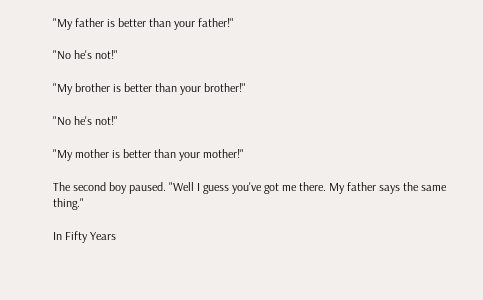"My father is better than your father!"

"No he's not!"

"My brother is better than your brother!"

"No he's not!"

"My mother is better than your mother!"

The second boy paused. "Well I guess you've got me there. My father says the same thing."

In Fifty Years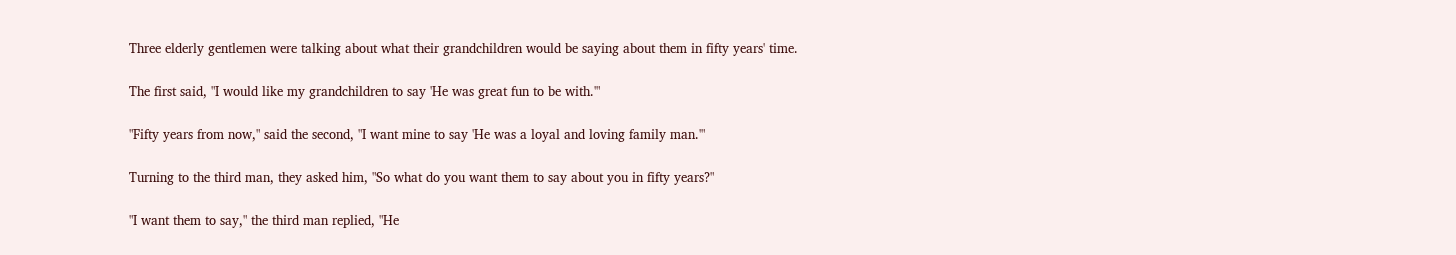Three elderly gentlemen were talking about what their grandchildren would be saying about them in fifty years' time.

The first said, "I would like my grandchildren to say 'He was great fun to be with.'"

"Fifty years from now," said the second, "I want mine to say 'He was a loyal and loving family man.'"

Turning to the third man, they asked him, "So what do you want them to say about you in fifty years?"

"I want them to say," the third man replied, "He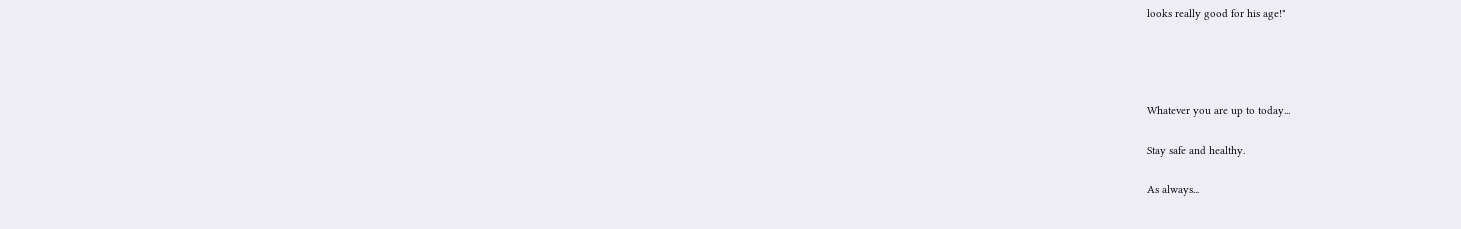looks really good for his age!"




Whatever you are up to today...

Stay safe and healthy.

As always...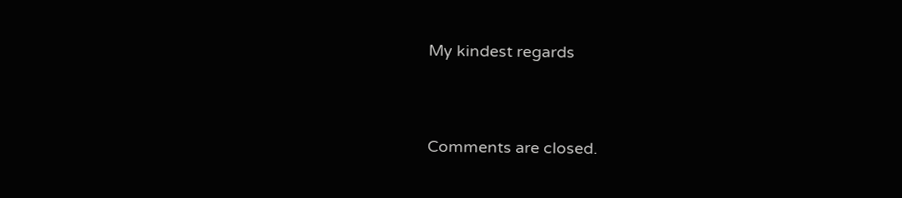My kindest regards



Comments are closed.